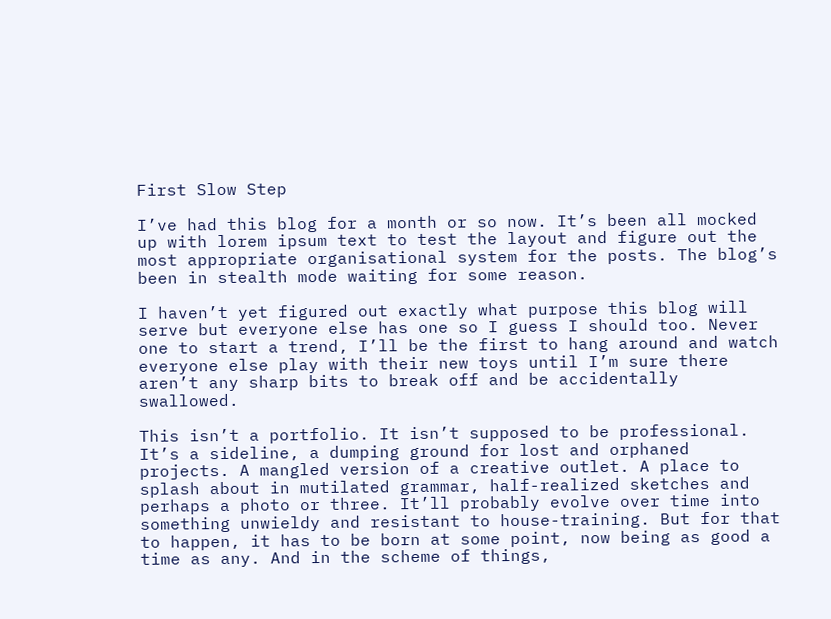First Slow Step

I’ve had this blog for a month or so now. It’s been all mocked up with lorem ipsum text to test the layout and figure out the most appropriate organisational system for the posts. The blog’s been in stealth mode waiting for some reason.

I haven’t yet figured out exactly what purpose this blog will serve but everyone else has one so I guess I should too. Never one to start a trend, I’ll be the first to hang around and watch everyone else play with their new toys until I’m sure there aren’t any sharp bits to break off and be accidentally swallowed.

This isn’t a portfolio. It isn’t supposed to be professional. It’s a sideline, a dumping ground for lost and orphaned projects. A mangled version of a creative outlet. A place to splash about in mutilated grammar, half-realized sketches and perhaps a photo or three. It’ll probably evolve over time into something unwieldy and resistant to house-training. But for that to happen, it has to be born at some point, now being as good a time as any. And in the scheme of things,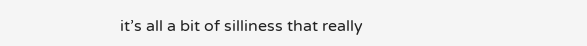it’s all a bit of silliness that really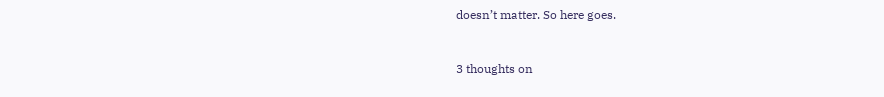doesn’t matter. So here goes.


3 thoughts on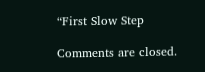“First Slow Step

Comments are closed.